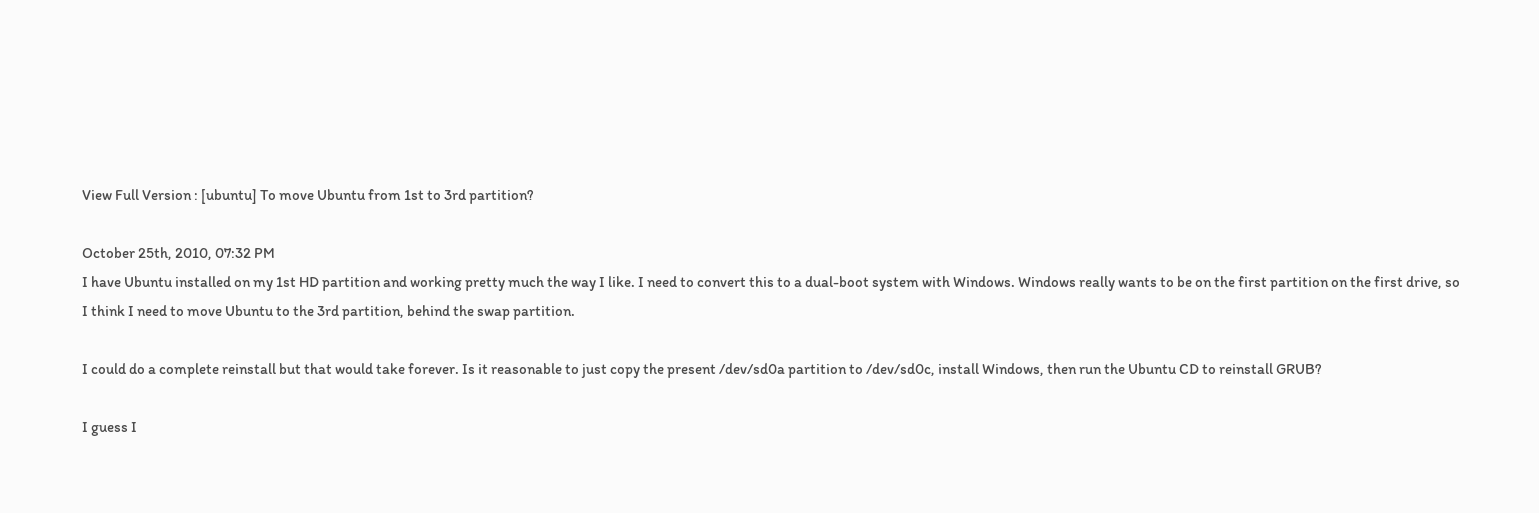View Full Version : [ubuntu] To move Ubuntu from 1st to 3rd partition?

October 25th, 2010, 07:32 PM
I have Ubuntu installed on my 1st HD partition and working pretty much the way I like. I need to convert this to a dual-boot system with Windows. Windows really wants to be on the first partition on the first drive, so I think I need to move Ubuntu to the 3rd partition, behind the swap partition.

I could do a complete reinstall but that would take forever. Is it reasonable to just copy the present /dev/sd0a partition to /dev/sd0c, install Windows, then run the Ubuntu CD to reinstall GRUB?

I guess I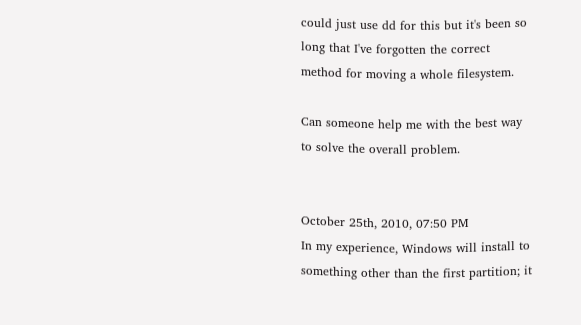could just use dd for this but it's been so long that I've forgotten the correct method for moving a whole filesystem.

Can someone help me with the best way to solve the overall problem.


October 25th, 2010, 07:50 PM
In my experience, Windows will install to something other than the first partition; it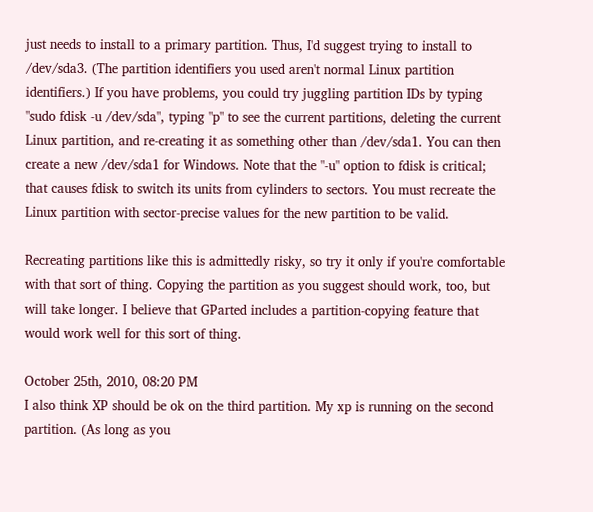just needs to install to a primary partition. Thus, I'd suggest trying to install to /dev/sda3. (The partition identifiers you used aren't normal Linux partition identifiers.) If you have problems, you could try juggling partition IDs by typing "sudo fdisk -u /dev/sda", typing "p" to see the current partitions, deleting the current Linux partition, and re-creating it as something other than /dev/sda1. You can then create a new /dev/sda1 for Windows. Note that the "-u" option to fdisk is critical; that causes fdisk to switch its units from cylinders to sectors. You must recreate the Linux partition with sector-precise values for the new partition to be valid.

Recreating partitions like this is admittedly risky, so try it only if you're comfortable with that sort of thing. Copying the partition as you suggest should work, too, but will take longer. I believe that GParted includes a partition-copying feature that would work well for this sort of thing.

October 25th, 2010, 08:20 PM
I also think XP should be ok on the third partition. My xp is running on the second partition. (As long as you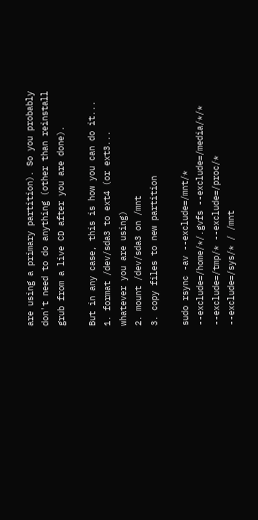are using a primary partition). So you probably don't need to do anything (other than reinstall grub from a live CD after you are done).

But in any case, this is how you can do it...
1. format /dev/sda3 to ext4 (or ext3... whatever you are using)
2. mount /dev/sda3 on /mnt
3. copy files to new partition

sudo rsync -av --exclude=/mnt/* --exclude=/home/*/.gvfs --exclude=/media/*/* --exclude=/tmp/* --exclude=/proc/* --exclude=/sys/* / /mnt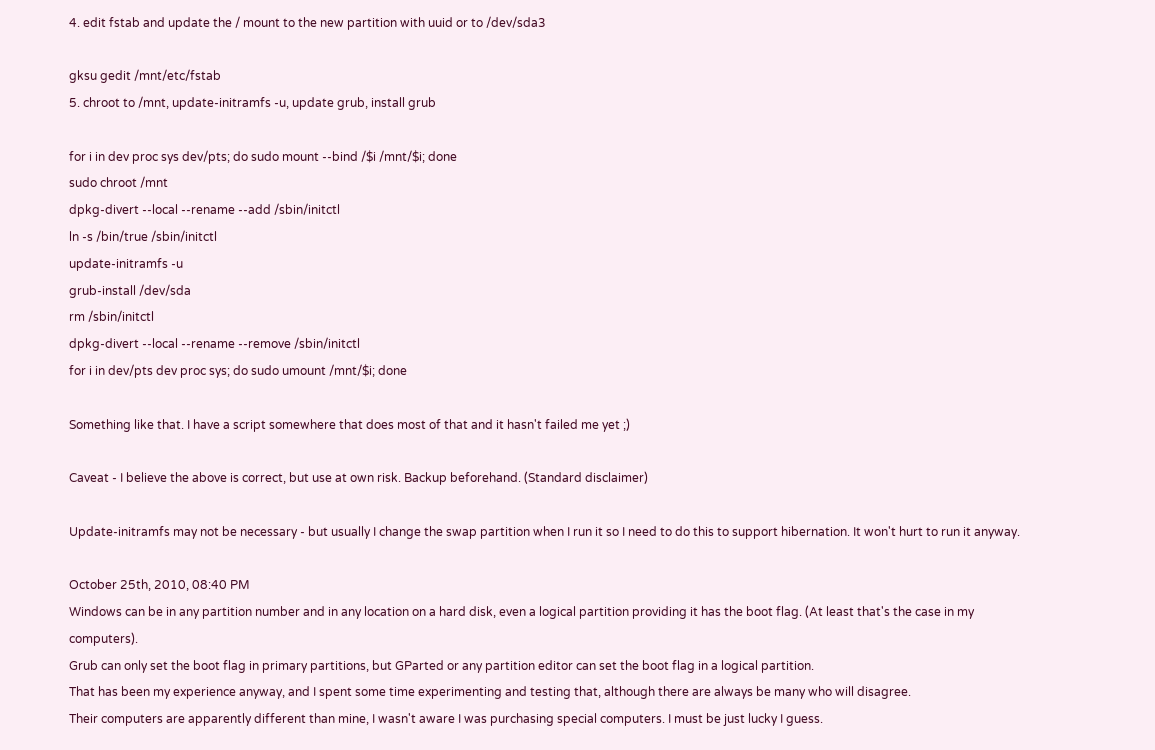4. edit fstab and update the / mount to the new partition with uuid or to /dev/sda3

gksu gedit /mnt/etc/fstab
5. chroot to /mnt, update-initramfs -u, update grub, install grub

for i in dev proc sys dev/pts; do sudo mount --bind /$i /mnt/$i; done
sudo chroot /mnt
dpkg-divert --local --rename --add /sbin/initctl
ln -s /bin/true /sbin/initctl
update-initramfs -u
grub-install /dev/sda
rm /sbin/initctl
dpkg-divert --local --rename --remove /sbin/initctl
for i in dev/pts dev proc sys; do sudo umount /mnt/$i; done

Something like that. I have a script somewhere that does most of that and it hasn't failed me yet ;)

Caveat - I believe the above is correct, but use at own risk. Backup beforehand. (Standard disclaimer)

Update-initramfs may not be necessary - but usually I change the swap partition when I run it so I need to do this to support hibernation. It won't hurt to run it anyway.

October 25th, 2010, 08:40 PM
Windows can be in any partition number and in any location on a hard disk, even a logical partition providing it has the boot flag. (At least that's the case in my computers).
Grub can only set the boot flag in primary partitions, but GParted or any partition editor can set the boot flag in a logical partition.
That has been my experience anyway, and I spent some time experimenting and testing that, although there are always be many who will disagree.
Their computers are apparently different than mine, I wasn't aware I was purchasing special computers. I must be just lucky I guess.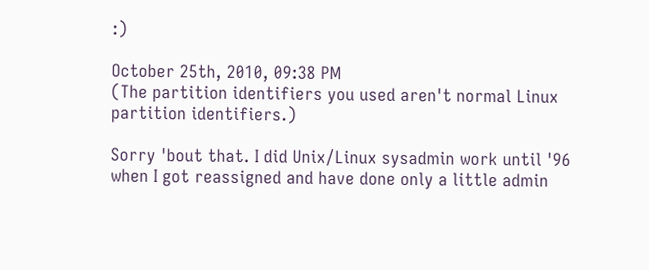:)

October 25th, 2010, 09:38 PM
(The partition identifiers you used aren't normal Linux partition identifiers.)

Sorry 'bout that. I did Unix/Linux sysadmin work until '96 when I got reassigned and have done only a little admin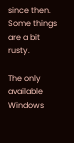since then. Some things are a bit rusty.

The only available Windows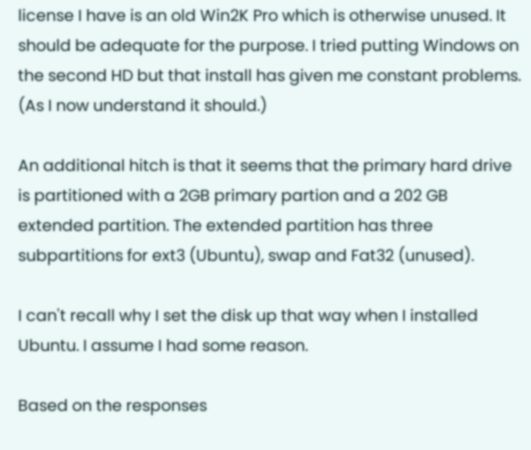license I have is an old Win2K Pro which is otherwise unused. It should be adequate for the purpose. I tried putting Windows on the second HD but that install has given me constant problems. (As I now understand it should.)

An additional hitch is that it seems that the primary hard drive is partitioned with a 2GB primary partion and a 202 GB extended partition. The extended partition has three subpartitions for ext3 (Ubuntu), swap and Fat32 (unused).

I can't recall why I set the disk up that way when I installed Ubuntu. I assume I had some reason.

Based on the responses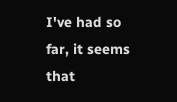I've had so far, it seems that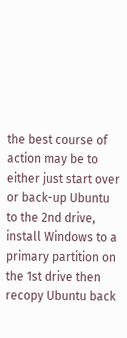the best course of action may be to either just start over or back-up Ubuntu to the 2nd drive, install Windows to a primary partition on the 1st drive then recopy Ubuntu back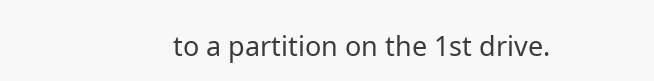to a partition on the 1st drive.